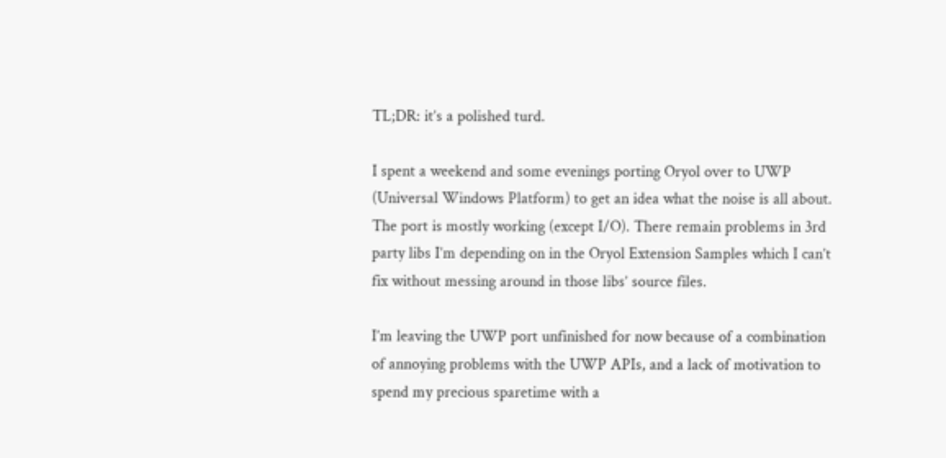TL;DR: it’s a polished turd.

I spent a weekend and some evenings porting Oryol over to UWP (Universal Windows Platform) to get an idea what the noise is all about. The port is mostly working (except I/O). There remain problems in 3rd party libs I’m depending on in the Oryol Extension Samples which I can’t fix without messing around in those libs’ source files.

I’m leaving the UWP port unfinished for now because of a combination of annoying problems with the UWP APIs, and a lack of motivation to spend my precious sparetime with a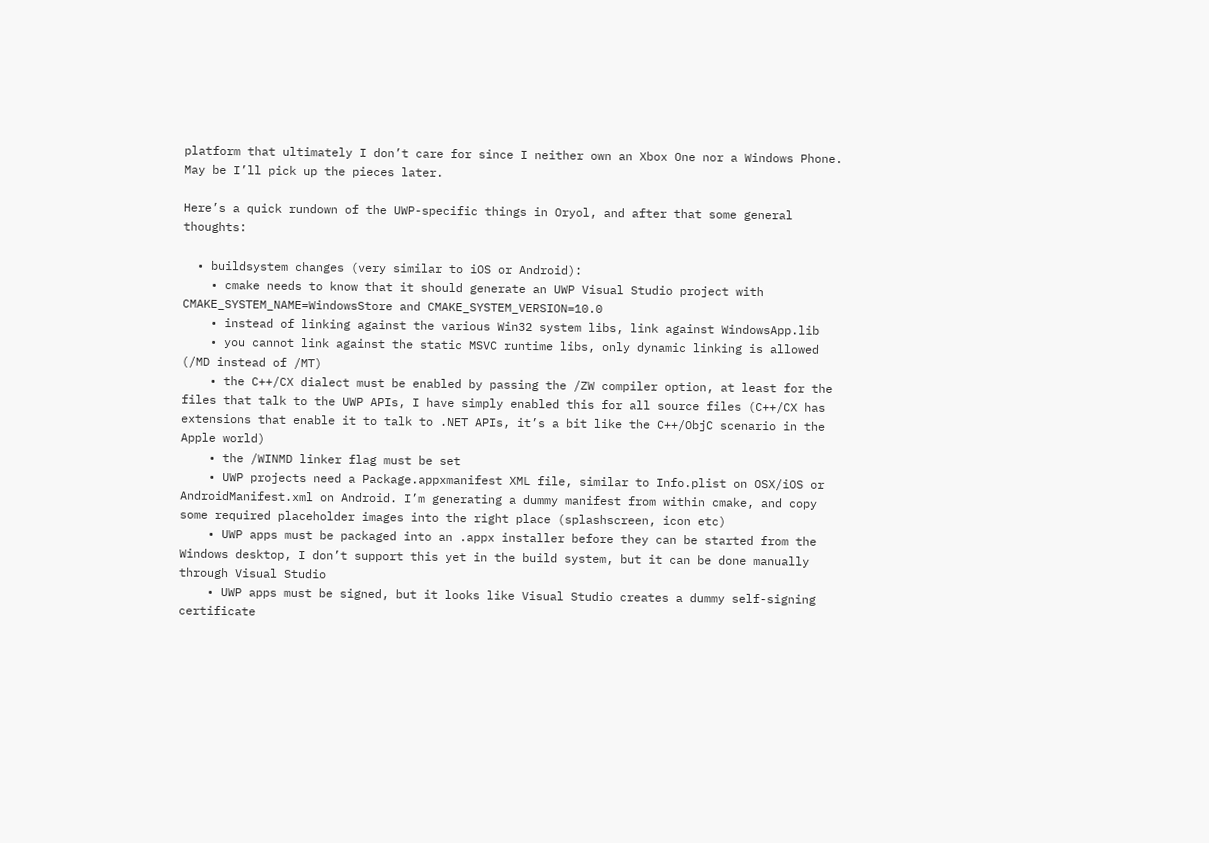platform that ultimately I don’t care for since I neither own an Xbox One nor a Windows Phone. May be I’ll pick up the pieces later.

Here’s a quick rundown of the UWP-specific things in Oryol, and after that some general thoughts:

  • buildsystem changes (very similar to iOS or Android):
    • cmake needs to know that it should generate an UWP Visual Studio project with CMAKE_SYSTEM_NAME=WindowsStore and CMAKE_SYSTEM_VERSION=10.0
    • instead of linking against the various Win32 system libs, link against WindowsApp.lib
    • you cannot link against the static MSVC runtime libs, only dynamic linking is allowed (/MD instead of /MT)
    • the C++/CX dialect must be enabled by passing the /ZW compiler option, at least for the files that talk to the UWP APIs, I have simply enabled this for all source files (C++/CX has extensions that enable it to talk to .NET APIs, it’s a bit like the C++/ObjC scenario in the Apple world)
    • the /WINMD linker flag must be set
    • UWP projects need a Package.appxmanifest XML file, similar to Info.plist on OSX/iOS or AndroidManifest.xml on Android. I’m generating a dummy manifest from within cmake, and copy some required placeholder images into the right place (splashscreen, icon etc)
    • UWP apps must be packaged into an .appx installer before they can be started from the Windows desktop, I don’t support this yet in the build system, but it can be done manually through Visual Studio
    • UWP apps must be signed, but it looks like Visual Studio creates a dummy self-signing certificate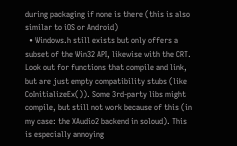during packaging if none is there (this is also similar to iOS or Android)
  • Windows.h still exists but only offers a subset of the Win32 API, likewise with the CRT. Look out for functions that compile and link, but are just empty compatibility stubs (like CoInitializeEx()). Some 3rd-party libs might compile, but still not work because of this (in my case: the XAudio2 backend in soloud). This is especially annoying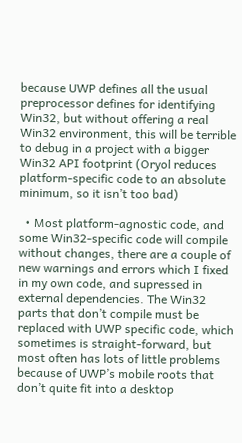because UWP defines all the usual preprocessor defines for identifying Win32, but without offering a real Win32 environment, this will be terrible to debug in a project with a bigger Win32 API footprint (Oryol reduces platform-specific code to an absolute minimum, so it isn’t too bad)

  • Most platform-agnostic code, and some Win32-specific code will compile without changes, there are a couple of new warnings and errors which I fixed in my own code, and supressed in external dependencies. The Win32 parts that don’t compile must be replaced with UWP specific code, which sometimes is straight-forward, but most often has lots of little problems because of UWP’s mobile roots that don’t quite fit into a desktop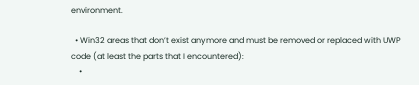environment.

  • Win32 areas that don’t exist anymore and must be removed or replaced with UWP code (at least the parts that I encountered):
    •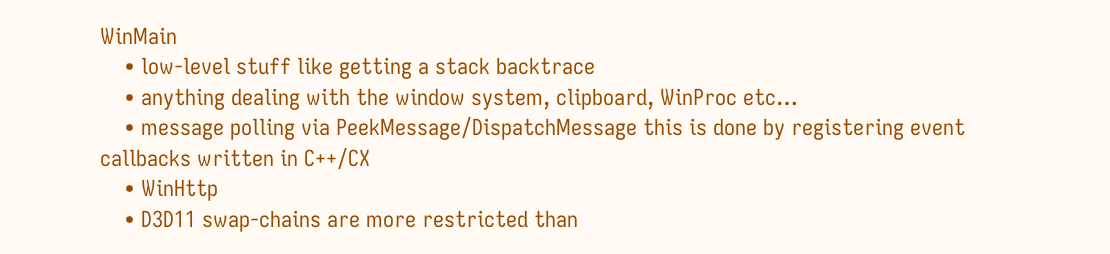WinMain
    • low-level stuff like getting a stack backtrace
    • anything dealing with the window system, clipboard, WinProc etc…
    • message polling via PeekMessage/DispatchMessage this is done by registering event callbacks written in C++/CX
    • WinHttp
    • D3D11 swap-chains are more restricted than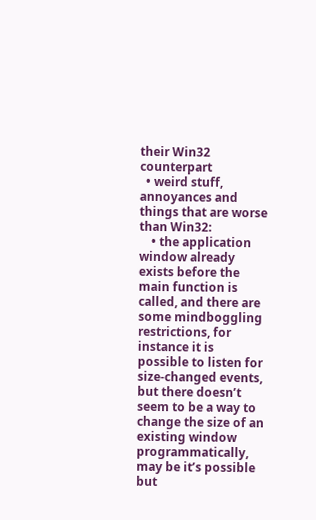their Win32 counterpart
  • weird stuff, annoyances and things that are worse than Win32:
    • the application window already exists before the main function is called, and there are some mindboggling restrictions, for instance it is possible to listen for size-changed events, but there doesn’t seem to be a way to change the size of an existing window programmatically, may be it’s possible but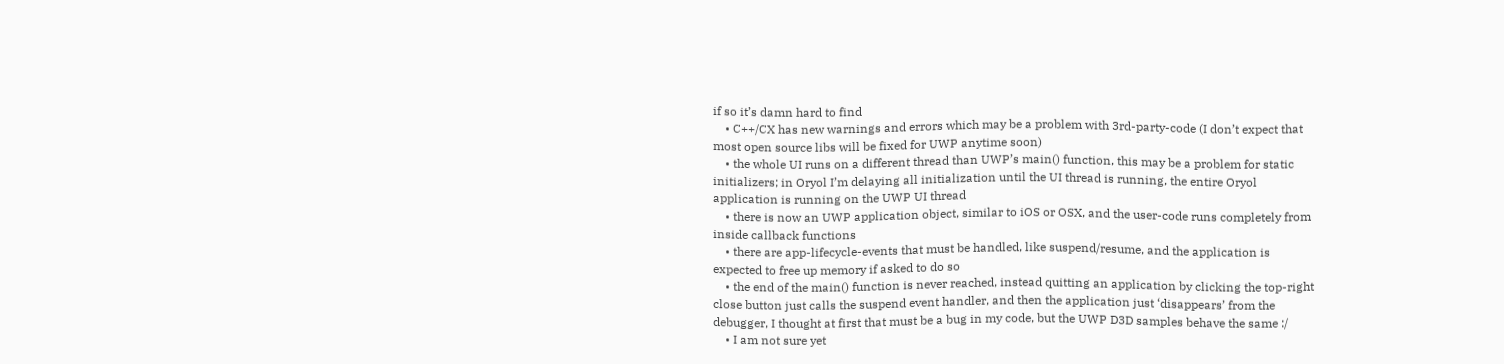if so it’s damn hard to find
    • C++/CX has new warnings and errors which may be a problem with 3rd-party-code (I don’t expect that most open source libs will be fixed for UWP anytime soon)
    • the whole UI runs on a different thread than UWP’s main() function, this may be a problem for static initializers; in Oryol I’m delaying all initialization until the UI thread is running, the entire Oryol application is running on the UWP UI thread
    • there is now an UWP application object, similar to iOS or OSX, and the user-code runs completely from inside callback functions
    • there are app-lifecycle-events that must be handled, like suspend/resume, and the application is expected to free up memory if asked to do so
    • the end of the main() function is never reached, instead quitting an application by clicking the top-right close button just calls the suspend event handler, and then the application just ‘disappears’ from the debugger, I thought at first that must be a bug in my code, but the UWP D3D samples behave the same :/
    • I am not sure yet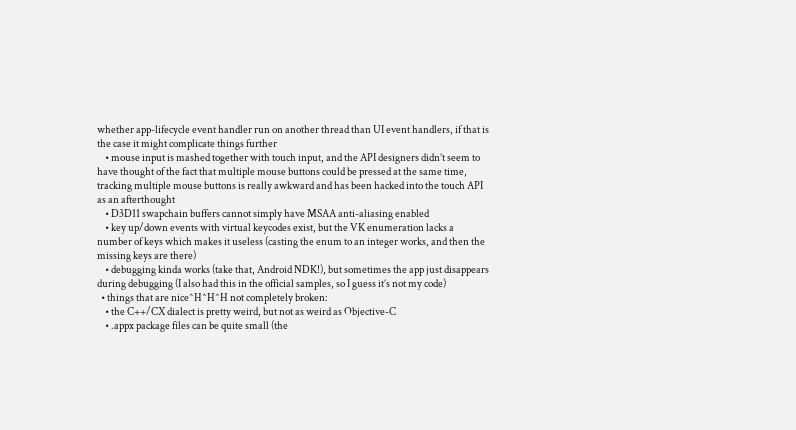whether app-lifecycle event handler run on another thread than UI event handlers, if that is the case it might complicate things further
    • mouse input is mashed together with touch input, and the API designers didn’t seem to have thought of the fact that multiple mouse buttons could be pressed at the same time, tracking multiple mouse buttons is really awkward and has been hacked into the touch API as an afterthought
    • D3D11 swapchain buffers cannot simply have MSAA anti-aliasing enabled
    • key up/down events with virtual keycodes exist, but the VK enumeration lacks a number of keys which makes it useless (casting the enum to an integer works, and then the missing keys are there)
    • debugging kinda works (take that, Android NDK!), but sometimes the app just disappears during debugging (I also had this in the official samples, so I guess it’s not my code)
  • things that are nice^H^H^H not completely broken:
    • the C++/CX dialect is pretty weird, but not as weird as Objective-C
    • .appx package files can be quite small (the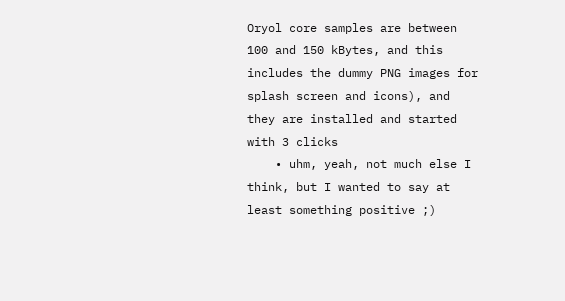Oryol core samples are between 100 and 150 kBytes, and this includes the dummy PNG images for splash screen and icons), and they are installed and started with 3 clicks
    • uhm, yeah, not much else I think, but I wanted to say at least something positive ;)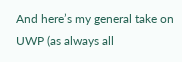And here’s my general take on UWP (as always all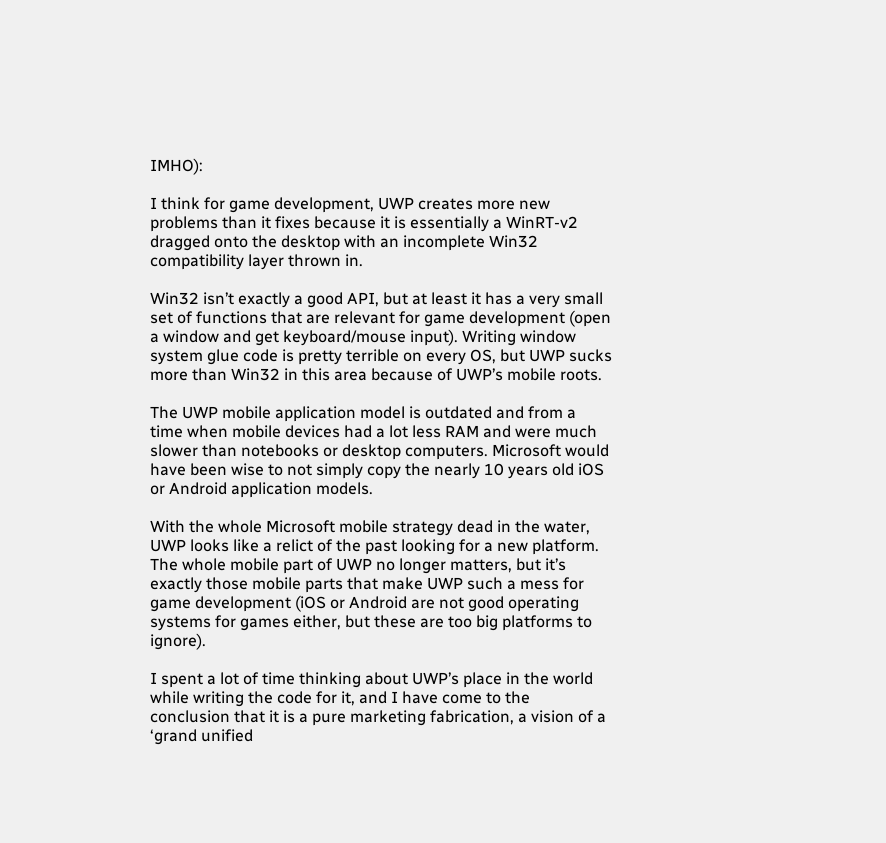IMHO):

I think for game development, UWP creates more new problems than it fixes because it is essentially a WinRT-v2 dragged onto the desktop with an incomplete Win32 compatibility layer thrown in.

Win32 isn’t exactly a good API, but at least it has a very small set of functions that are relevant for game development (open a window and get keyboard/mouse input). Writing window system glue code is pretty terrible on every OS, but UWP sucks more than Win32 in this area because of UWP’s mobile roots.

The UWP mobile application model is outdated and from a time when mobile devices had a lot less RAM and were much slower than notebooks or desktop computers. Microsoft would have been wise to not simply copy the nearly 10 years old iOS or Android application models.

With the whole Microsoft mobile strategy dead in the water, UWP looks like a relict of the past looking for a new platform. The whole mobile part of UWP no longer matters, but it’s exactly those mobile parts that make UWP such a mess for game development (iOS or Android are not good operating systems for games either, but these are too big platforms to ignore).

I spent a lot of time thinking about UWP’s place in the world while writing the code for it, and I have come to the conclusion that it is a pure marketing fabrication, a vision of a ‘grand unified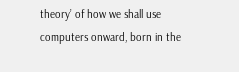theory’ of how we shall use computers onward, born in the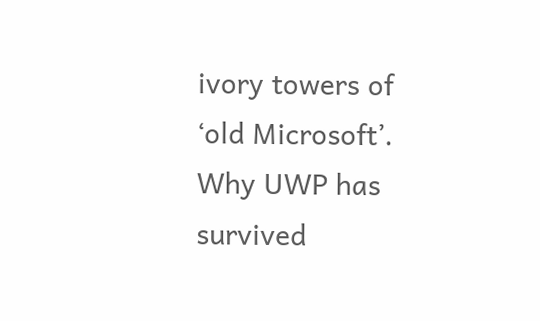ivory towers of ‘old Microsoft’. Why UWP has survived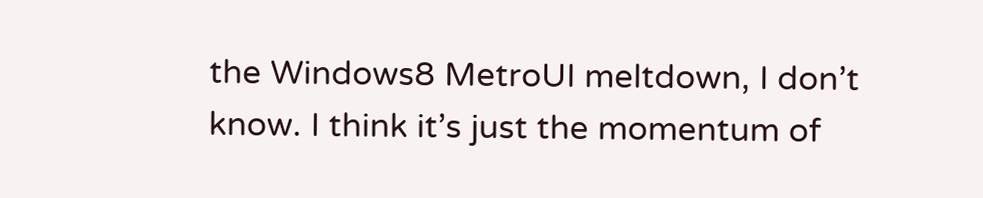the Windows8 MetroUI meltdown, I don’t know. I think it’s just the momentum of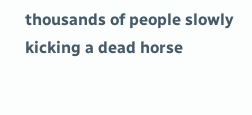thousands of people slowly kicking a dead horse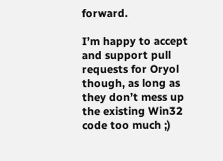forward.

I’m happy to accept and support pull requests for Oryol though, as long as they don’t mess up the existing Win32 code too much ;)